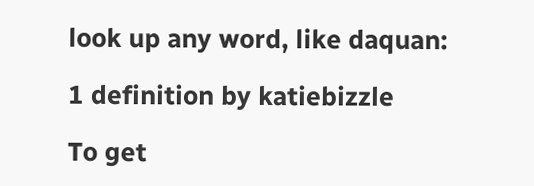look up any word, like daquan:

1 definition by katiebizzle

To get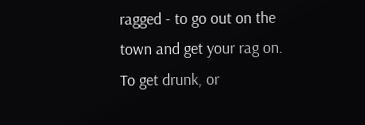ragged - to go out on the town and get your rag on.
To get drunk, or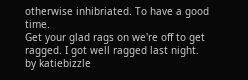otherwise inhibriated. To have a good time.
Get your glad rags on we're off to get ragged. I got well ragged last night.
by katiebizzle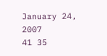January 24, 2007
41 35